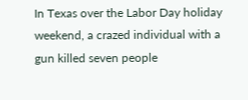In Texas over the Labor Day holiday weekend, a crazed individual with a gun killed seven people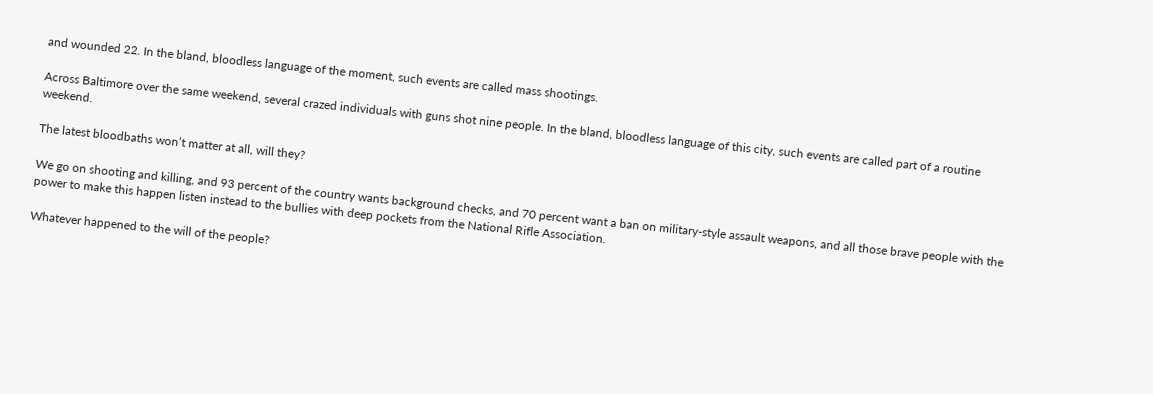and wounded 22. In the bland, bloodless language of the moment, such events are called mass shootings.

Across Baltimore over the same weekend, several crazed individuals with guns shot nine people. In the bland, bloodless language of this city, such events are called part of a routine weekend.

The latest bloodbaths won’t matter at all, will they?

We go on shooting and killing, and 93 percent of the country wants background checks, and 70 percent want a ban on military-style assault weapons, and all those brave people with the power to make this happen listen instead to the bullies with deep pockets from the National Rifle Association.

Whatever happened to the will of the people?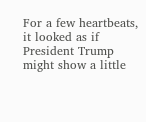For a few heartbeats, it looked as if President Trump might show a little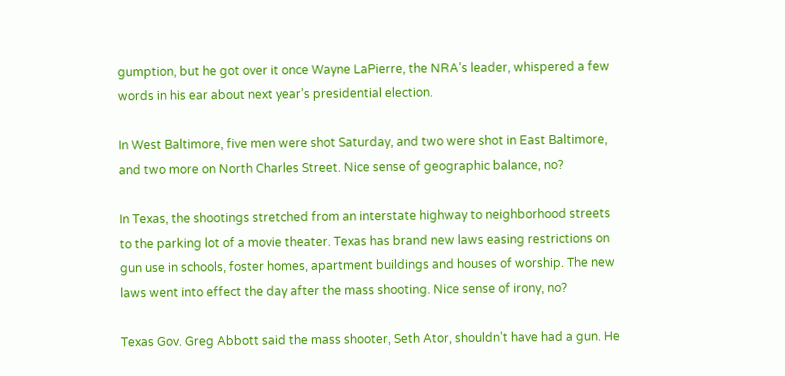gumption, but he got over it once Wayne LaPierre, the NRA’s leader, whispered a few words in his ear about next year’s presidential election.

In West Baltimore, five men were shot Saturday, and two were shot in East Baltimore, and two more on North Charles Street. Nice sense of geographic balance, no?

In Texas, the shootings stretched from an interstate highway to neighborhood streets to the parking lot of a movie theater. Texas has brand new laws easing restrictions on gun use in schools, foster homes, apartment buildings and houses of worship. The new laws went into effect the day after the mass shooting. Nice sense of irony, no?

Texas Gov. Greg Abbott said the mass shooter, Seth Ator, shouldn’t have had a gun. He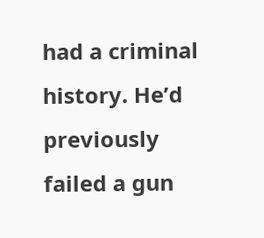had a criminal history. He’d previously failed a gun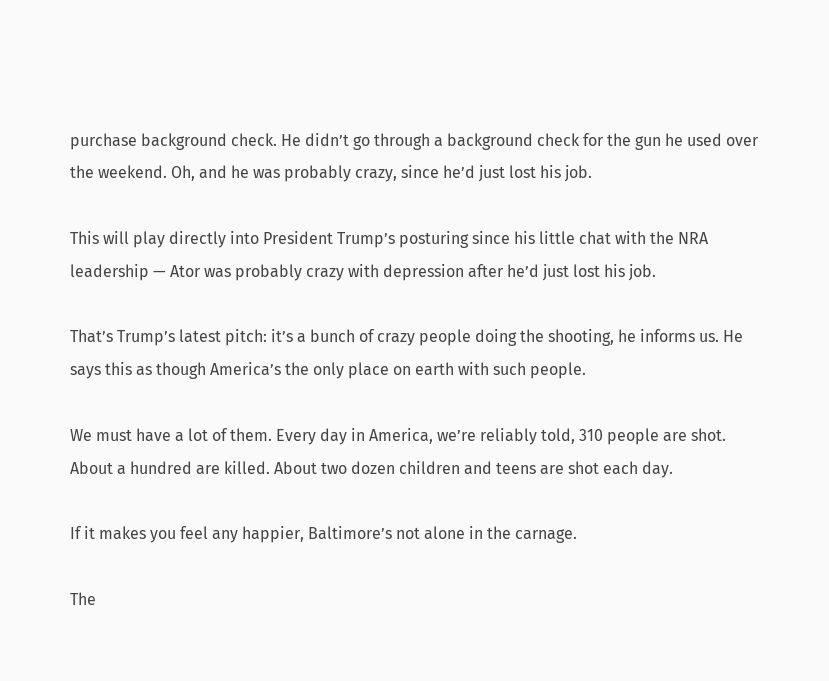purchase background check. He didn’t go through a background check for the gun he used over the weekend. Oh, and he was probably crazy, since he’d just lost his job.

This will play directly into President Trump’s posturing since his little chat with the NRA leadership — Ator was probably crazy with depression after he’d just lost his job.

That’s Trump’s latest pitch: it’s a bunch of crazy people doing the shooting, he informs us. He says this as though America’s the only place on earth with such people.

We must have a lot of them. Every day in America, we’re reliably told, 310 people are shot. About a hundred are killed. About two dozen children and teens are shot each day.

If it makes you feel any happier, Baltimore’s not alone in the carnage.

The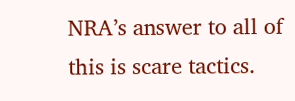NRA’s answer to all of this is scare tactics.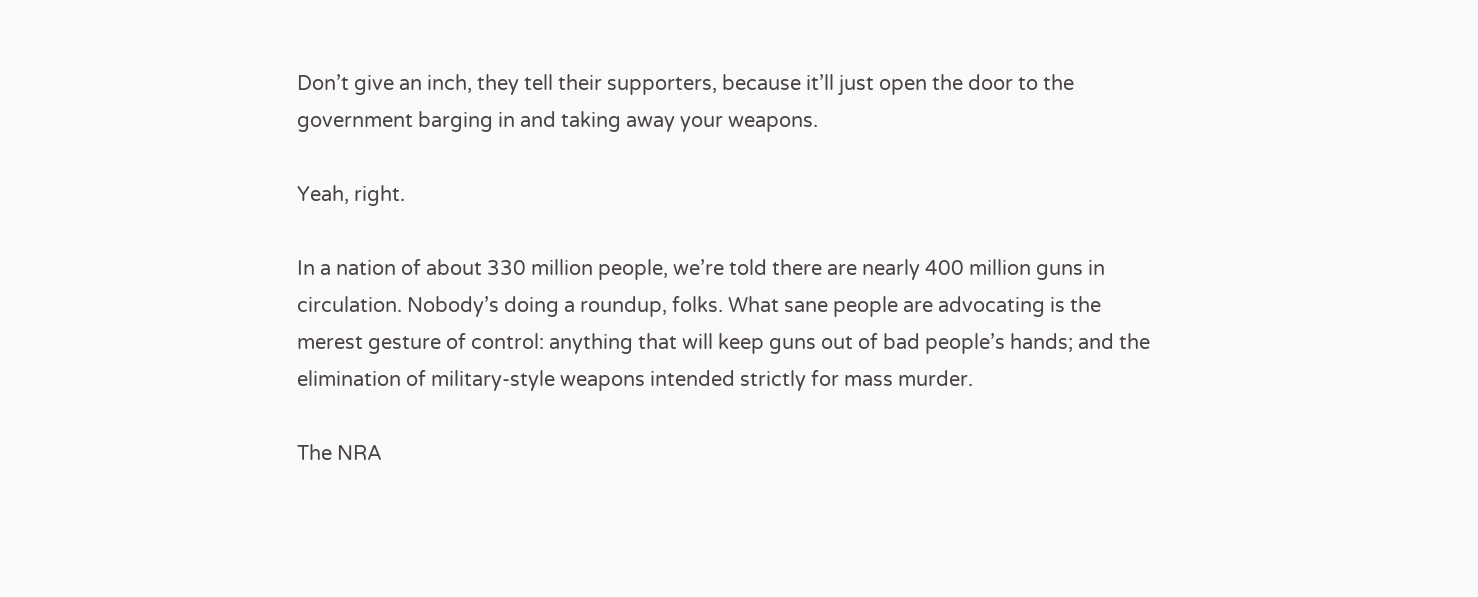Don’t give an inch, they tell their supporters, because it’ll just open the door to the government barging in and taking away your weapons.

Yeah, right.

In a nation of about 330 million people, we’re told there are nearly 400 million guns in circulation. Nobody’s doing a roundup, folks. What sane people are advocating is the merest gesture of control: anything that will keep guns out of bad people’s hands; and the elimination of military-style weapons intended strictly for mass murder.

The NRA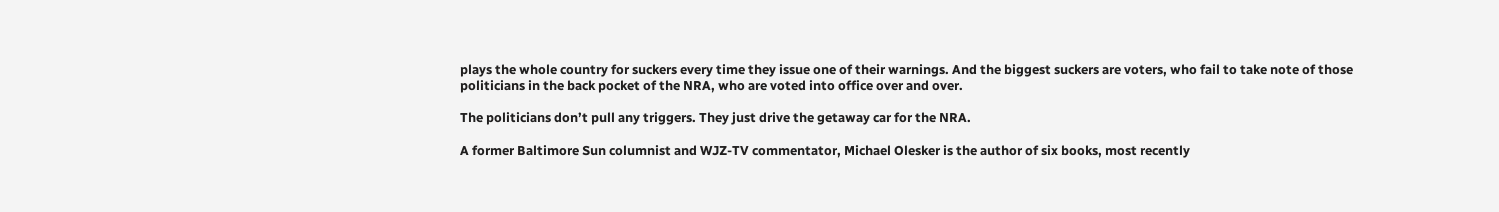plays the whole country for suckers every time they issue one of their warnings. And the biggest suckers are voters, who fail to take note of those politicians in the back pocket of the NRA, who are voted into office over and over.

The politicians don’t pull any triggers. They just drive the getaway car for the NRA.

A former Baltimore Sun columnist and WJZ-TV commentator, Michael Olesker is the author of six books, most recently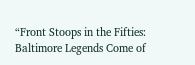“Front Stoops in the Fifties: Baltimore Legends Come of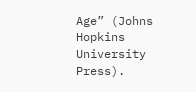Age” (Johns Hopkins University Press).